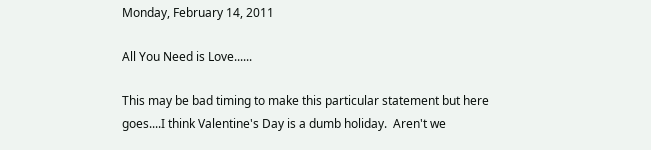Monday, February 14, 2011

All You Need is Love......

This may be bad timing to make this particular statement but here goes....I think Valentine's Day is a dumb holiday.  Aren't we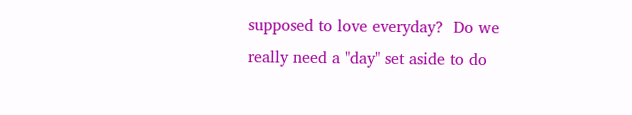supposed to love everyday?  Do we really need a "day" set aside to do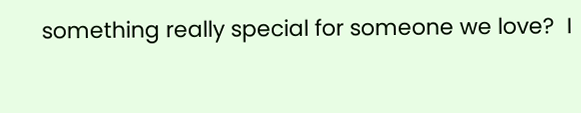something really special for someone we love?  I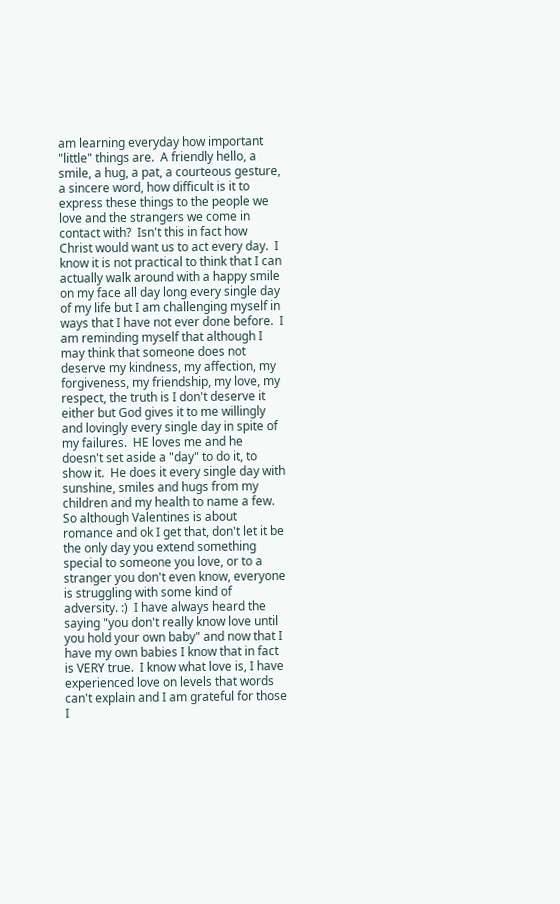am learning everyday how important "little" things are.  A friendly hello, a smile, a hug, a pat, a courteous gesture, a sincere word, how difficult is it to express these things to the people we love and the strangers we come in contact with?  Isn't this in fact how Christ would want us to act every day.  I know it is not practical to think that I can actually walk around with a happy smile on my face all day long every single day of my life but I am challenging myself in ways that I have not ever done before.  I am reminding myself that although I may think that someone does not deserve my kindness, my affection, my forgiveness, my friendship, my love, my respect, the truth is I don't deserve it either but God gives it to me willingly and lovingly every single day in spite of my failures.  HE loves me and he doesn't set aside a "day" to do it, to show it.  He does it every single day with sunshine, smiles and hugs from my children and my health to name a few.  So although Valentines is about romance and ok I get that, don't let it be the only day you extend something special to someone you love, or to a stranger you don't even know, everyone is struggling with some kind of adversity. :)  I have always heard the saying "you don't really know love until you hold your own baby" and now that I have my own babies I know that in fact is VERY true.  I know what love is, I have experienced love on levels that words can't explain and I am grateful for those I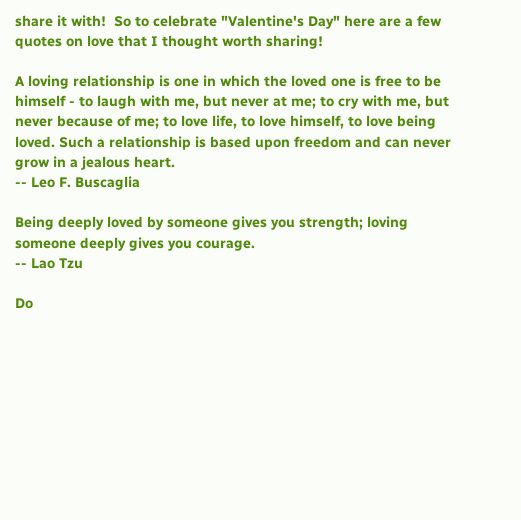share it with!  So to celebrate "Valentine's Day" here are a few quotes on love that I thought worth sharing!

A loving relationship is one in which the loved one is free to be himself - to laugh with me, but never at me; to cry with me, but never because of me; to love life, to love himself, to love being loved. Such a relationship is based upon freedom and can never grow in a jealous heart.
-- Leo F. Buscaglia

Being deeply loved by someone gives you strength; loving someone deeply gives you courage.
-- Lao Tzu

Do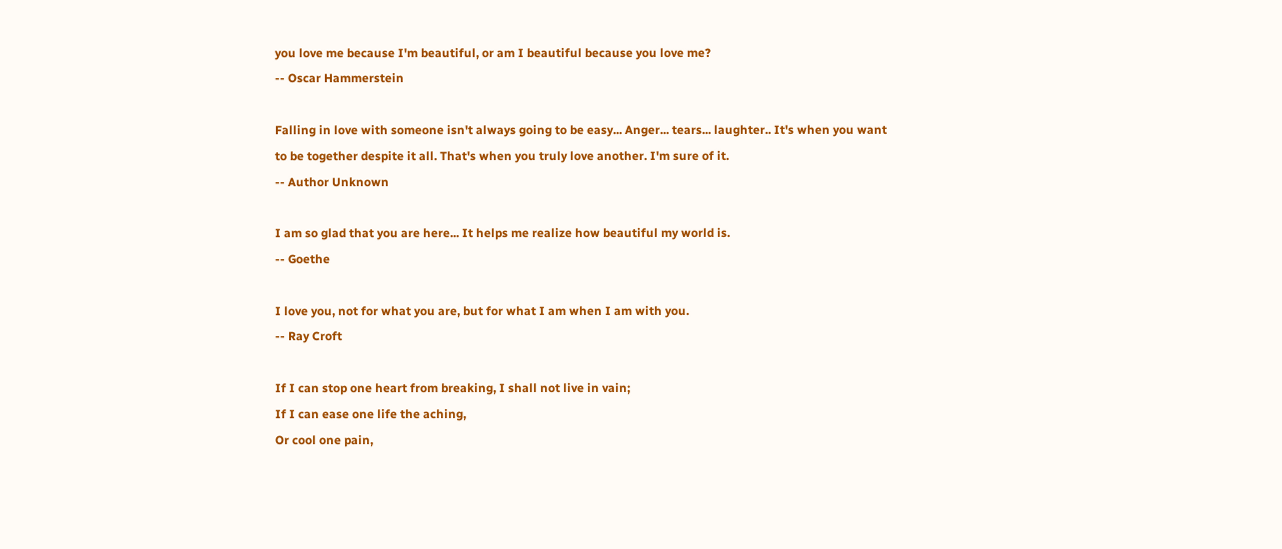you love me because I'm beautiful, or am I beautiful because you love me?
-- Oscar Hammerstein

Falling in love with someone isn't always going to be easy... Anger... tears... laughter.. It's when you want to be together despite it all. That's when you truly love another. I'm sure of it.
-- Author Unknown

I am so glad that you are here... It helps me realize how beautiful my world is.
-- Goethe

I love you, not for what you are, but for what I am when I am with you.
-- Ray Croft

If I can stop one heart from breaking, I shall not live in vain;
If I can ease one life the aching,
Or cool one pain,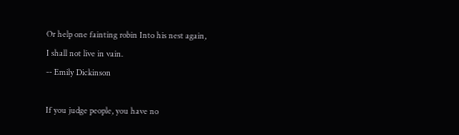Or help one fainting robin Into his nest again,
I shall not live in vain.
-- Emily Dickinson

If you judge people, you have no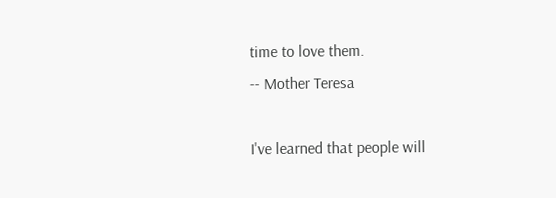time to love them.
-- Mother Teresa

I've learned that people will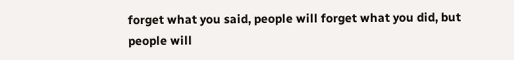forget what you said, people will forget what you did, but people will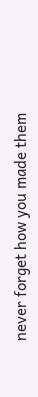never forget how you made them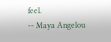feel.
-- Maya Angelou